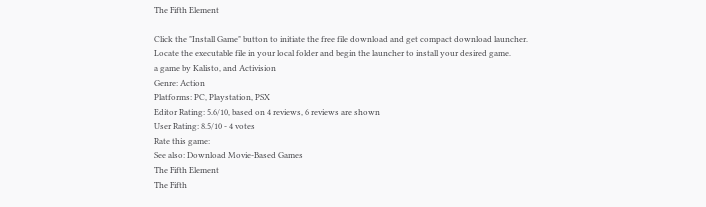The Fifth Element

Click the "Install Game" button to initiate the free file download and get compact download launcher. Locate the executable file in your local folder and begin the launcher to install your desired game.
a game by Kalisto, and Activision
Genre: Action
Platforms: PC, Playstation, PSX
Editor Rating: 5.6/10, based on 4 reviews, 6 reviews are shown
User Rating: 8.5/10 - 4 votes
Rate this game:
See also: Download Movie-Based Games
The Fifth Element
The Fifth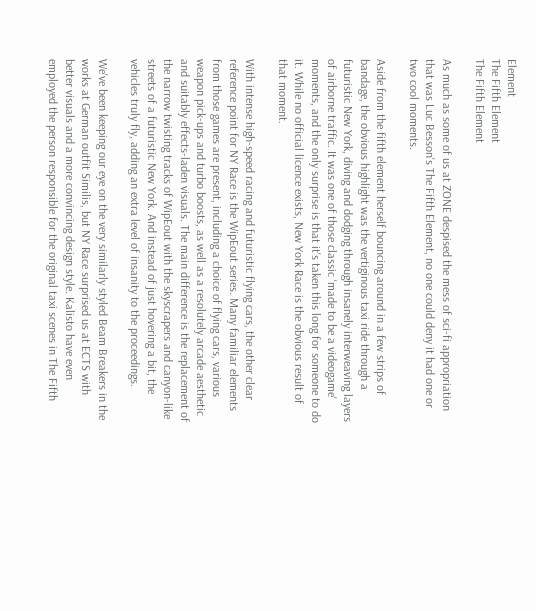Element
The Fifth Element
The Fifth Element

As much as some of us at ZONE despised the mess of sci-fi appropriation that was Luc Besson's The Fifth Element, no one could deny it had one or two cool moments.

Aside from the fifth element herself bouncing around in a few strips of bandage, the obvious highlight was the vertiginous taxi ride through a futuristic New York, diving and dodging through insanely interweaving layers of airborne traffic. It was one of those classic 'made to be a videogame' moments, and the only surprise is that it's taken this long for someone to do it. While no official licence exists, New York Race is the obvious result of that moment.

With intense high-speed racing and futuristic flying cars, the other clear reference point for NY Race is the WipEout series. Many familiar elements from those games are present, including a choice of flying cars, various weapon pick-ups and turbo boosts, as well as a resolutely arcade aesthetic and suitably effects-laden visuals. The main difference is the replacement of the narrow twisting tracks of WipEout with the skyscrapers and canyon-like streets of a futuristic New York. And instead of just hovering a bit, the vehicles truly fly, adding an extra level of insanity to the proceedings.

We've been keeping our eye on the very similarly styled Beam Breakers in the works at German outfit Similis, but NY Race surprised us at ECTS with better visuals and a more convincing design style. Kalisto have even employed the person responsible for the original taxi scenes in The Fifth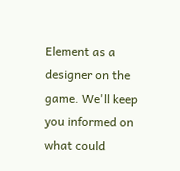Element as a designer on the game. We'll keep you informed on what could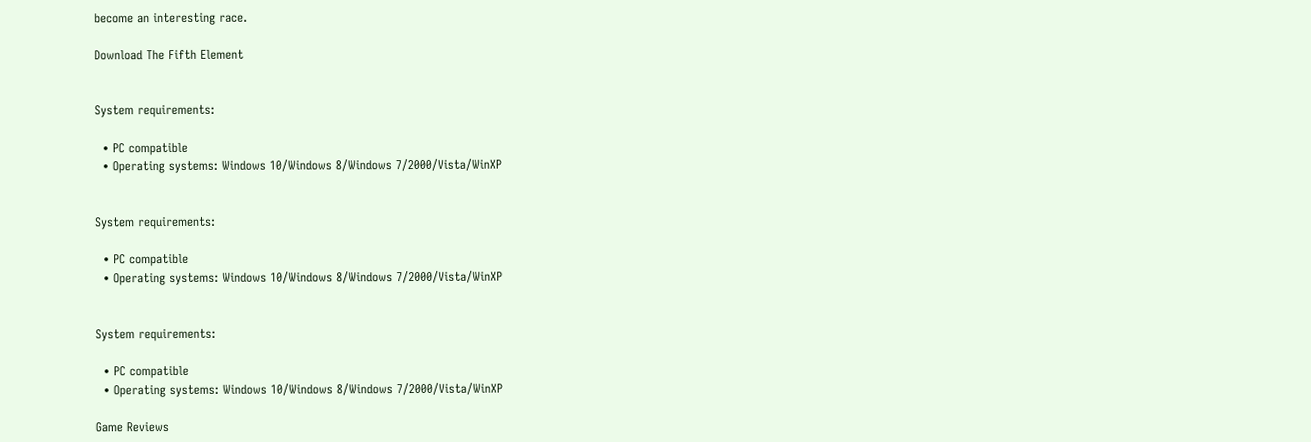become an interesting race.

Download The Fifth Element


System requirements:

  • PC compatible
  • Operating systems: Windows 10/Windows 8/Windows 7/2000/Vista/WinXP


System requirements:

  • PC compatible
  • Operating systems: Windows 10/Windows 8/Windows 7/2000/Vista/WinXP


System requirements:

  • PC compatible
  • Operating systems: Windows 10/Windows 8/Windows 7/2000/Vista/WinXP

Game Reviews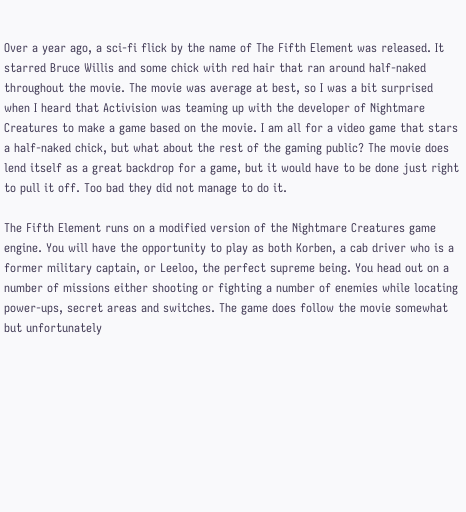Over a year ago, a sci-fi flick by the name of The Fifth Element was released. It starred Bruce Willis and some chick with red hair that ran around half-naked throughout the movie. The movie was average at best, so I was a bit surprised when I heard that Activision was teaming up with the developer of Nightmare Creatures to make a game based on the movie. I am all for a video game that stars a half-naked chick, but what about the rest of the gaming public? The movie does lend itself as a great backdrop for a game, but it would have to be done just right to pull it off. Too bad they did not manage to do it.

The Fifth Element runs on a modified version of the Nightmare Creatures game engine. You will have the opportunity to play as both Korben, a cab driver who is a former military captain, or Leeloo, the perfect supreme being. You head out on a number of missions either shooting or fighting a number of enemies while locating power-ups, secret areas and switches. The game does follow the movie somewhat but unfortunately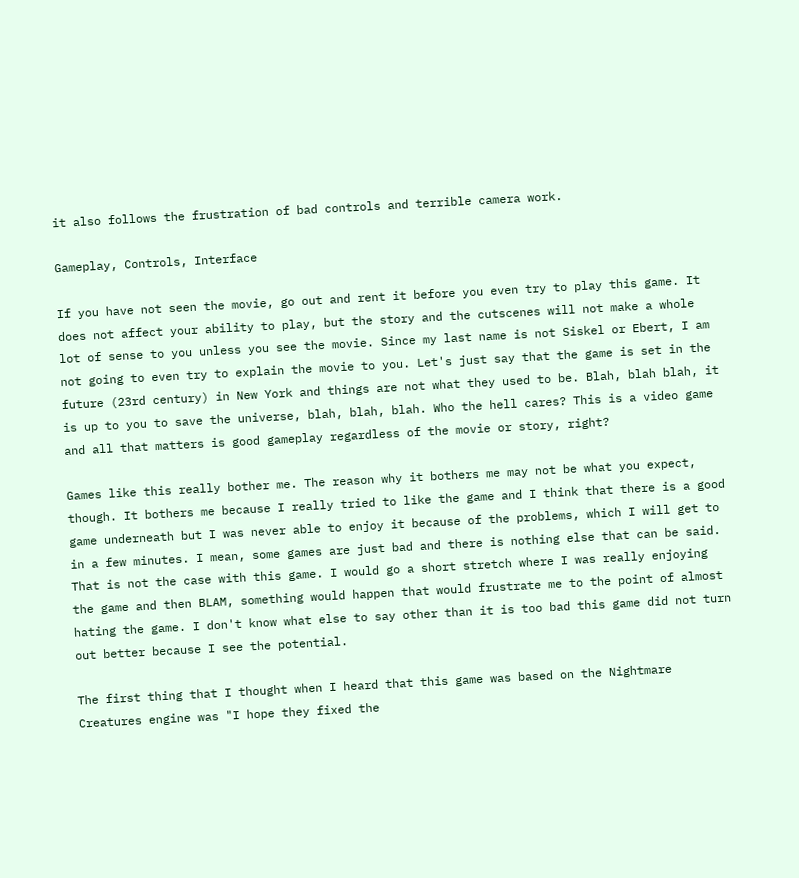it also follows the frustration of bad controls and terrible camera work.

Gameplay, Controls, Interface

If you have not seen the movie, go out and rent it before you even try to play this game. It does not affect your ability to play, but the story and the cutscenes will not make a whole lot of sense to you unless you see the movie. Since my last name is not Siskel or Ebert, I am not going to even try to explain the movie to you. Let's just say that the game is set in the future (23rd century) in New York and things are not what they used to be. Blah, blah blah, it is up to you to save the universe, blah, blah, blah. Who the hell cares? This is a video game and all that matters is good gameplay regardless of the movie or story, right?

Games like this really bother me. The reason why it bothers me may not be what you expect, though. It bothers me because I really tried to like the game and I think that there is a good game underneath but I was never able to enjoy it because of the problems, which I will get to in a few minutes. I mean, some games are just bad and there is nothing else that can be said. That is not the case with this game. I would go a short stretch where I was really enjoying the game and then BLAM, something would happen that would frustrate me to the point of almost hating the game. I don't know what else to say other than it is too bad this game did not turn out better because I see the potential.

The first thing that I thought when I heard that this game was based on the Nightmare Creatures engine was "I hope they fixed the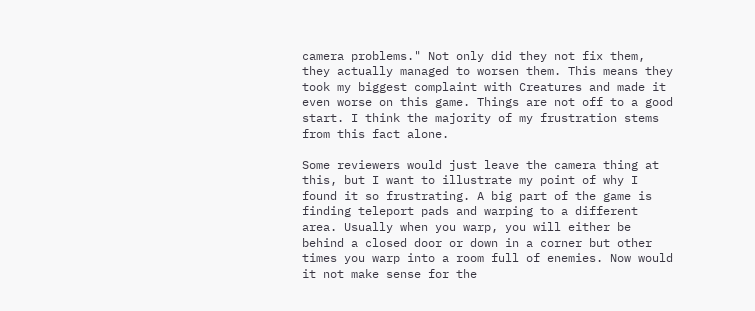camera problems." Not only did they not fix them, they actually managed to worsen them. This means they took my biggest complaint with Creatures and made it even worse on this game. Things are not off to a good start. I think the majority of my frustration stems from this fact alone.

Some reviewers would just leave the camera thing at this, but I want to illustrate my point of why I found it so frustrating. A big part of the game is finding teleport pads and warping to a different area. Usually when you warp, you will either be behind a closed door or down in a corner but other times you warp into a room full of enemies. Now would it not make sense for the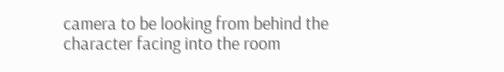camera to be looking from behind the character facing into the room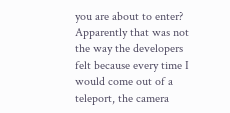you are about to enter? Apparently that was not the way the developers felt because every time I would come out of a teleport, the camera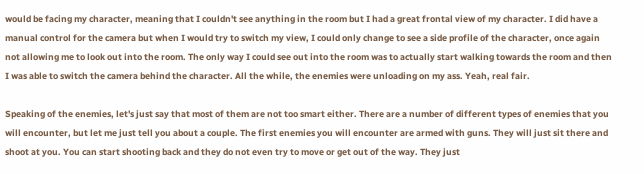would be facing my character, meaning that I couldn't see anything in the room but I had a great frontal view of my character. I did have a manual control for the camera but when I would try to switch my view, I could only change to see a side profile of the character, once again not allowing me to look out into the room. The only way I could see out into the room was to actually start walking towards the room and then I was able to switch the camera behind the character. All the while, the enemies were unloading on my ass. Yeah, real fair.

Speaking of the enemies, let's just say that most of them are not too smart either. There are a number of different types of enemies that you will encounter, but let me just tell you about a couple. The first enemies you will encounter are armed with guns. They will just sit there and shoot at you. You can start shooting back and they do not even try to move or get out of the way. They just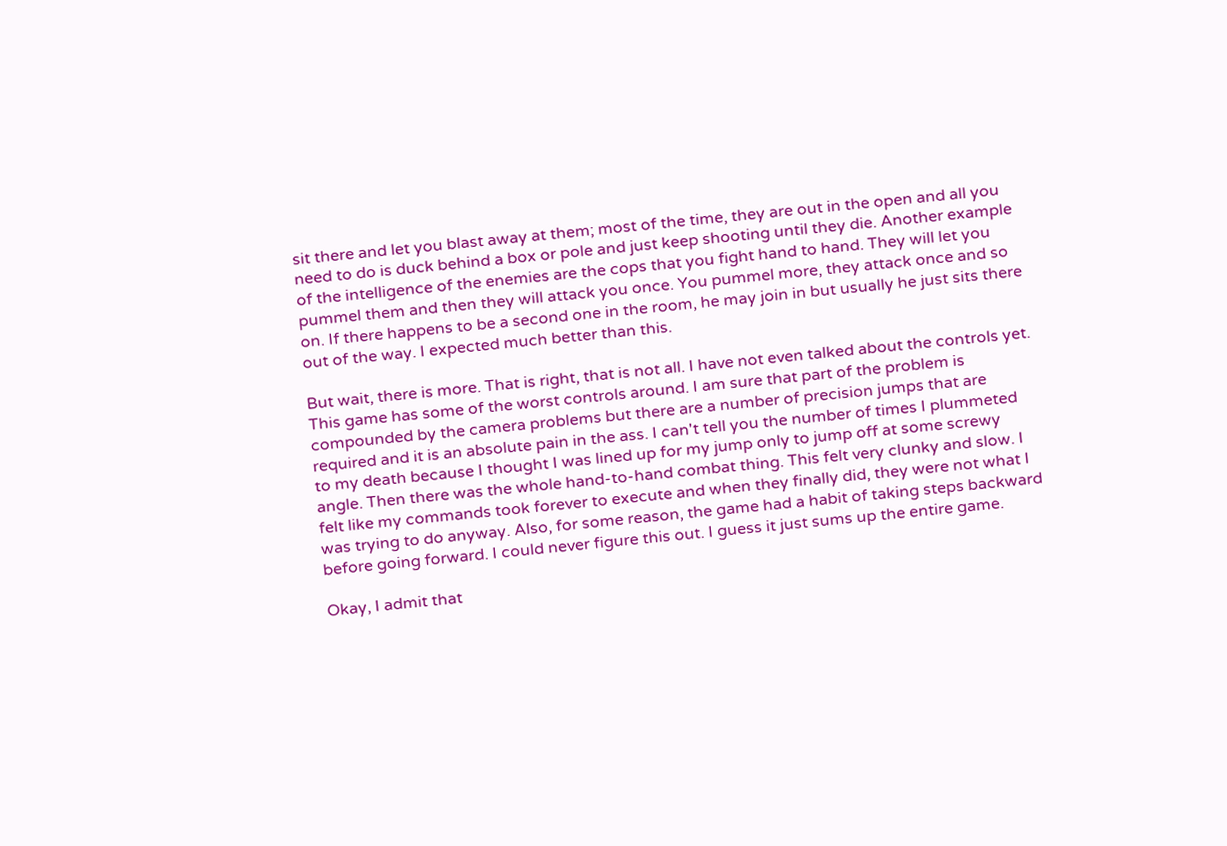sit there and let you blast away at them; most of the time, they are out in the open and all you need to do is duck behind a box or pole and just keep shooting until they die. Another example of the intelligence of the enemies are the cops that you fight hand to hand. They will let you pummel them and then they will attack you once. You pummel more, they attack once and so on. If there happens to be a second one in the room, he may join in but usually he just sits there out of the way. I expected much better than this.

But wait, there is more. That is right, that is not all. I have not even talked about the controls yet. This game has some of the worst controls around. I am sure that part of the problem is compounded by the camera problems but there are a number of precision jumps that are required and it is an absolute pain in the ass. I can't tell you the number of times I plummeted to my death because I thought I was lined up for my jump only to jump off at some screwy angle. Then there was the whole hand-to-hand combat thing. This felt very clunky and slow. I felt like my commands took forever to execute and when they finally did, they were not what I was trying to do anyway. Also, for some reason, the game had a habit of taking steps backward before going forward. I could never figure this out. I guess it just sums up the entire game.

Okay, I admit that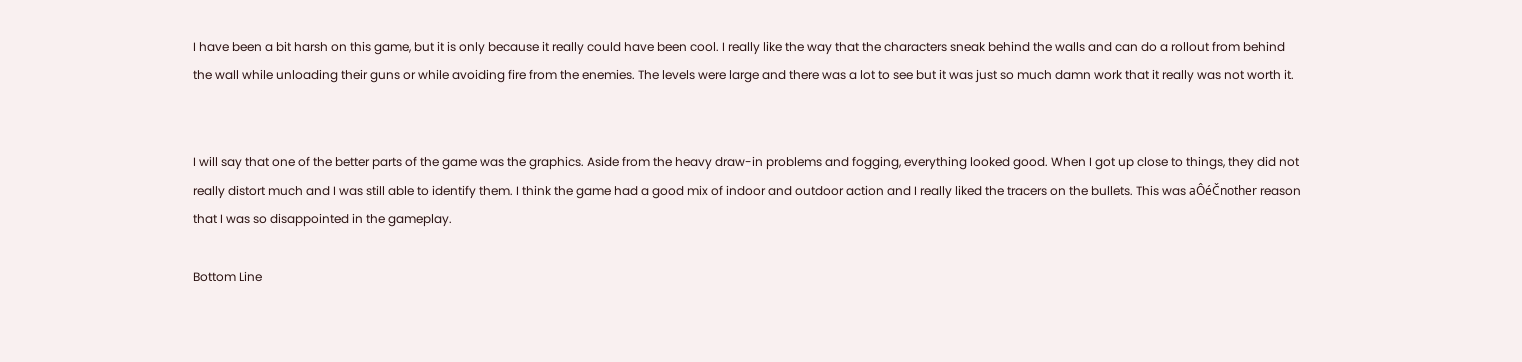I have been a bit harsh on this game, but it is only because it really could have been cool. I really like the way that the characters sneak behind the walls and can do a rollout from behind the wall while unloading their guns or while avoiding fire from the enemies. The levels were large and there was a lot to see but it was just so much damn work that it really was not worth it.


I will say that one of the better parts of the game was the graphics. Aside from the heavy draw-in problems and fogging, everything looked good. When I got up close to things, they did not really distort much and I was still able to identify them. I think the game had a good mix of indoor and outdoor action and I really liked the tracers on the bullets. This was aÔéČnother reason that I was so disappointed in the gameplay.

Bottom Line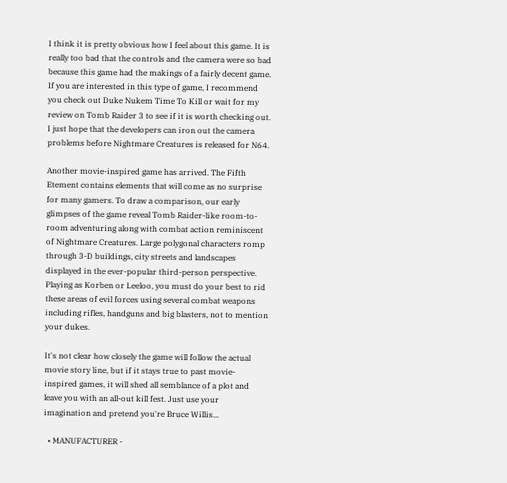I think it is pretty obvious how I feel about this game. It is really too bad that the controls and the camera were so bad because this game had the makings of a fairly decent game. If you are interested in this type of game, I recommend you check out Duke Nukem Time To Kill or wait for my review on Tomb Raider 3 to see if it is worth checking out. I just hope that the developers can iron out the camera problems before Nightmare Creatures is released for N64.

Another movie-inspired game has arrived. The Fifth Etement contains elements that will come as no surprise for many gamers. To draw a comparison, our early glimpses of the game reveal Tomb Raider-like room-to-room adventuring along with combat action reminiscent of Nightmare Creatures. Large polygonal characters romp through 3-D buildings, city streets and landscapes displayed in the ever-popular third-person perspective. Playing as Korben or Leeloo, you must do your best to rid these areas of evil forces using several combat weapons including rifles, handguns and big blasters, not to mention your dukes.

It's not clear how closely the game will follow the actual movie story line, but if it stays true to past movie-inspired games, it will shed all semblance of a plot and leave you with an all-out kill fest. Just use your imagination and pretend you're Bruce Willis...

  • MANUFACTURER -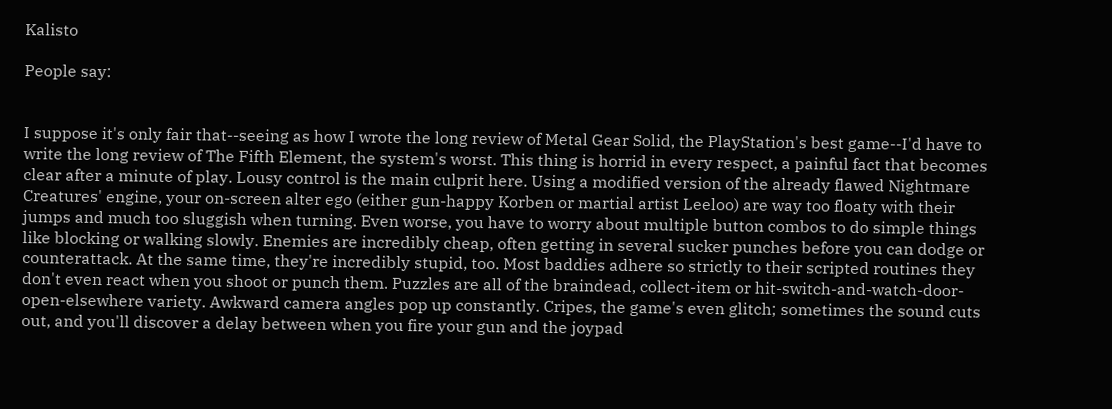Kalisto

People say:


I suppose it's only fair that--seeing as how I wrote the long review of Metal Gear Solid, the PlayStation's best game--I'd have to write the long review of The Fifth Element, the system's worst. This thing is horrid in every respect, a painful fact that becomes clear after a minute of play. Lousy control is the main culprit here. Using a modified version of the already flawed Nightmare Creatures' engine, your on-screen alter ego (either gun-happy Korben or martial artist Leeloo) are way too floaty with their jumps and much too sluggish when turning. Even worse, you have to worry about multiple button combos to do simple things like blocking or walking slowly. Enemies are incredibly cheap, often getting in several sucker punches before you can dodge or counterattack. At the same time, they're incredibly stupid, too. Most baddies adhere so strictly to their scripted routines they don't even react when you shoot or punch them. Puzzles are all of the braindead, collect-item or hit-switch-and-watch-door-open-elsewhere variety. Awkward camera angles pop up constantly. Cripes, the game's even glitch; sometimes the sound cuts out, and you'll discover a delay between when you fire your gun and the joypad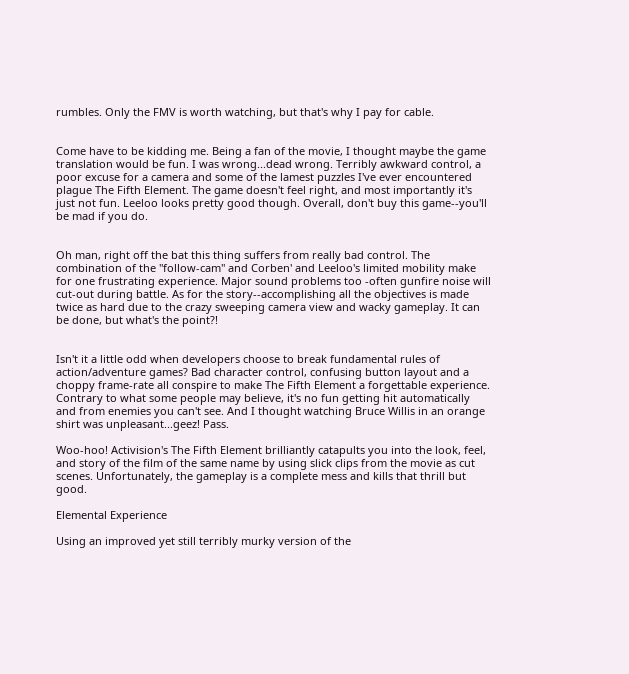rumbles. Only the FMV is worth watching, but that's why I pay for cable.


Come have to be kidding me. Being a fan of the movie, I thought maybe the game translation would be fun. I was wrong...dead wrong. Terribly awkward control, a poor excuse for a camera and some of the lamest puzzles I've ever encountered plague The Fifth Element. The game doesn't feel right, and most importantly it's just not fun. Leeloo looks pretty good though. Overall, don't buy this game--you'll be mad if you do.


Oh man, right off the bat this thing suffers from really bad control. The combination of the "follow-cam" and Corben' and Leeloo's limited mobility make for one frustrating experience. Major sound problems too -often gunfire noise will cut-out during battle. As for the story--accomplishing all the objectives is made twice as hard due to the crazy sweeping camera view and wacky gameplay. It can be done, but what's the point?!


Isn't it a little odd when developers choose to break fundamental rules of action/adventure games? Bad character control, confusing button layout and a choppy frame-rate all conspire to make The Fifth Element a forgettable experience. Contrary to what some people may believe, it's no fun getting hit automatically and from enemies you can't see. And I thought watching Bruce Willis in an orange shirt was unpleasant...geez! Pass.

Woo-hoo! Activision's The Fifth Element brilliantly catapults you into the look, feel, and story of the film of the same name by using slick clips from the movie as cut scenes. Unfortunately, the gameplay is a complete mess and kills that thrill but good.

Elemental Experience

Using an improved yet still terribly murky version of the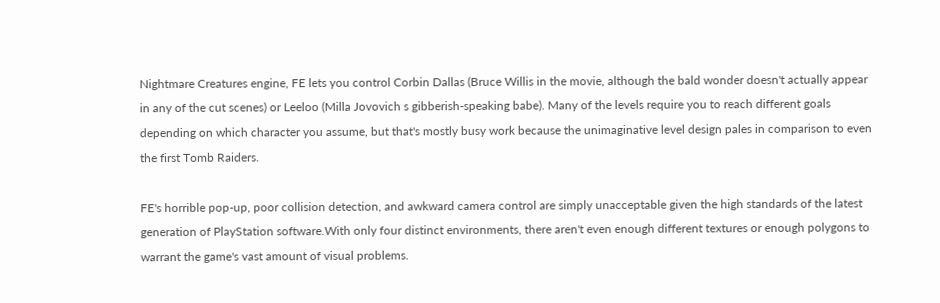Nightmare Creatures engine, FE lets you control Corbin Dallas (Bruce Willis in the movie, although the bald wonder doesn't actually appear in any of the cut scenes) or Leeloo (Milla Jovovich s gibberish-speaking babe). Many of the levels require you to reach different goals depending on which character you assume, but that's mostly busy work because the unimaginative level design pales in comparison to even the first Tomb Raiders.

FE's horrible pop-up, poor collision detection, and awkward camera control are simply unacceptable given the high standards of the latest generation of PlayStation software.With only four distinct environments, there aren't even enough different textures or enough polygons to warrant the game's vast amount of visual problems.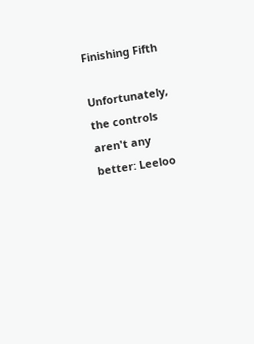Finishing Fifth

Unfortunately, the controls aren't any better: Leeloo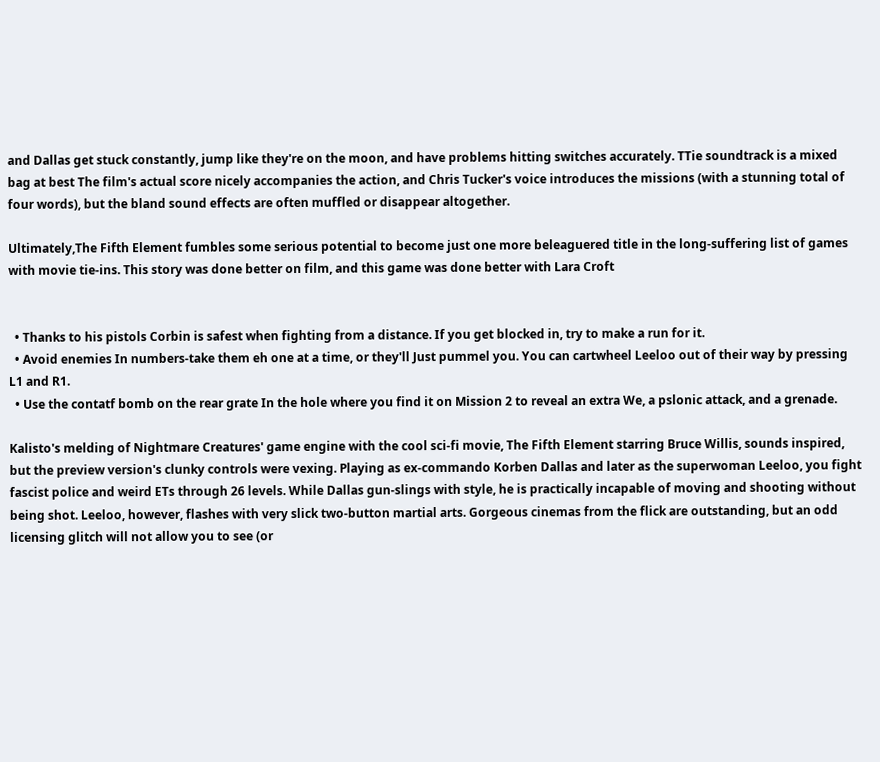and Dallas get stuck constantly, jump like they're on the moon, and have problems hitting switches accurately. TTie soundtrack is a mixed bag at best The film's actual score nicely accompanies the action, and Chris Tucker's voice introduces the missions (with a stunning total of four words), but the bland sound effects are often muffled or disappear altogether.

Ultimately,The Fifth Element fumbles some serious potential to become just one more beleaguered title in the long-suffering list of games with movie tie-ins. This story was done better on film, and this game was done better with Lara Croft


  • Thanks to his pistols Corbin is safest when fighting from a distance. If you get blocked in, try to make a run for it.
  • Avoid enemies In numbers-take them eh one at a time, or they'll Just pummel you. You can cartwheel Leeloo out of their way by pressing L1 and R1.
  • Use the contatf bomb on the rear grate In the hole where you find it on Mission 2 to reveal an extra We, a pslonic attack, and a grenade.

Kalisto's melding of Nightmare Creatures' game engine with the cool sci-fi movie, The Fifth Element starring Bruce Willis, sounds inspired, but the preview version's clunky controls were vexing. Playing as ex-commando Korben Dallas and later as the superwoman Leeloo, you fight fascist police and weird ETs through 26 levels. While Dallas gun-slings with style, he is practically incapable of moving and shooting without being shot. Leeloo, however, flashes with very slick two-button martial arts. Gorgeous cinemas from the flick are outstanding, but an odd licensing glitch will not allow you to see (or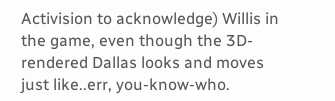Activision to acknowledge) Willis in the game, even though the 3D-rendered Dallas looks and moves just like..err, you-know-who.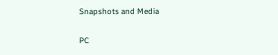Snapshots and Media

PC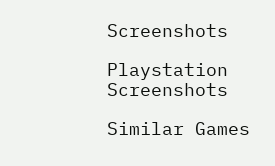Screenshots

Playstation Screenshots

Similar Games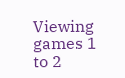Viewing games 1 to 2